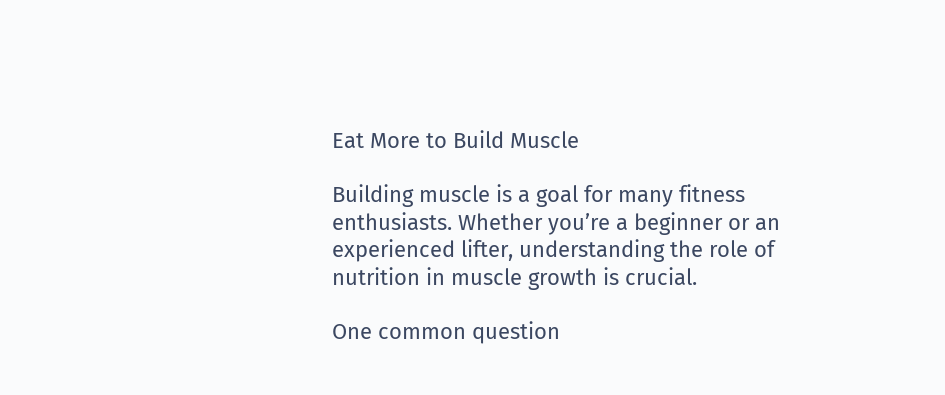Eat More to Build Muscle

Building muscle is a goal for many fitness enthusiasts. Whether you’re a beginner or an experienced lifter, understanding the role of nutrition in muscle growth is crucial.

One common question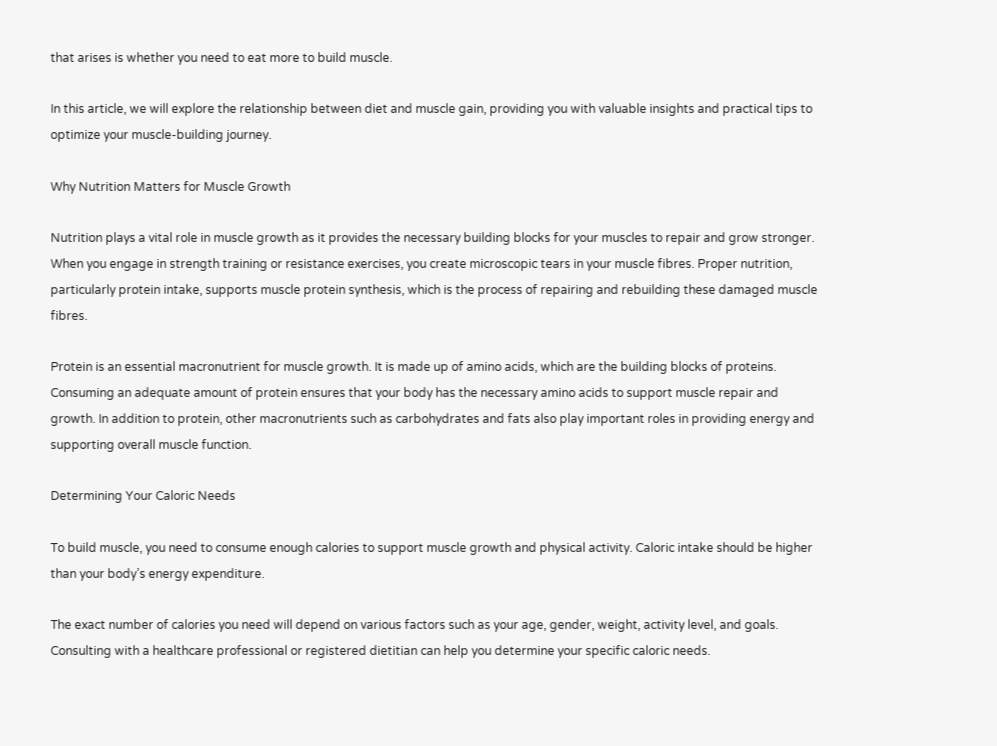that arises is whether you need to eat more to build muscle.

In this article, we will explore the relationship between diet and muscle gain, providing you with valuable insights and practical tips to optimize your muscle-building journey.

Why Nutrition Matters for Muscle Growth

Nutrition plays a vital role in muscle growth as it provides the necessary building blocks for your muscles to repair and grow stronger. When you engage in strength training or resistance exercises, you create microscopic tears in your muscle fibres. Proper nutrition, particularly protein intake, supports muscle protein synthesis, which is the process of repairing and rebuilding these damaged muscle fibres.

Protein is an essential macronutrient for muscle growth. It is made up of amino acids, which are the building blocks of proteins. Consuming an adequate amount of protein ensures that your body has the necessary amino acids to support muscle repair and growth. In addition to protein, other macronutrients such as carbohydrates and fats also play important roles in providing energy and supporting overall muscle function.

Determining Your Caloric Needs

To build muscle, you need to consume enough calories to support muscle growth and physical activity. Caloric intake should be higher than your body’s energy expenditure.

The exact number of calories you need will depend on various factors such as your age, gender, weight, activity level, and goals. Consulting with a healthcare professional or registered dietitian can help you determine your specific caloric needs.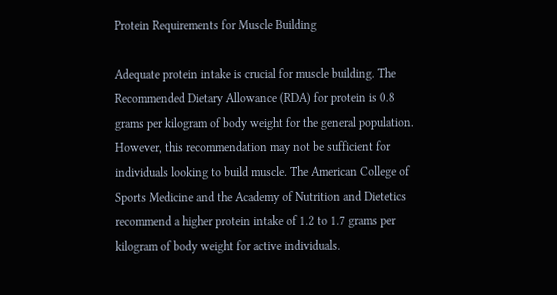Protein Requirements for Muscle Building

Adequate protein intake is crucial for muscle building. The Recommended Dietary Allowance (RDA) for protein is 0.8 grams per kilogram of body weight for the general population. However, this recommendation may not be sufficient for individuals looking to build muscle. The American College of Sports Medicine and the Academy of Nutrition and Dietetics recommend a higher protein intake of 1.2 to 1.7 grams per kilogram of body weight for active individuals.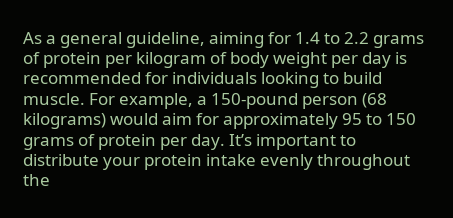As a general guideline, aiming for 1.4 to 2.2 grams of protein per kilogram of body weight per day is recommended for individuals looking to build muscle. For example, a 150-pound person (68 kilograms) would aim for approximately 95 to 150 grams of protein per day. It’s important to distribute your protein intake evenly throughout the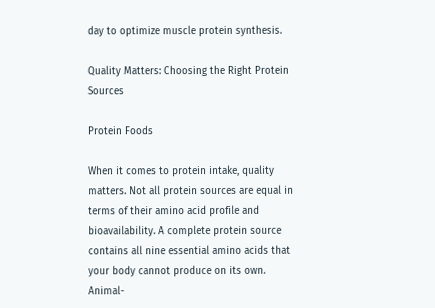day to optimize muscle protein synthesis.

Quality Matters: Choosing the Right Protein Sources

Protein Foods

When it comes to protein intake, quality matters. Not all protein sources are equal in terms of their amino acid profile and bioavailability. A complete protein source contains all nine essential amino acids that your body cannot produce on its own. Animal-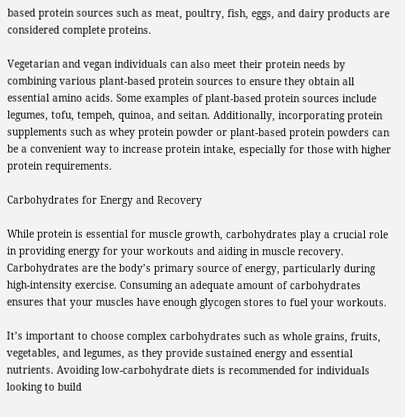based protein sources such as meat, poultry, fish, eggs, and dairy products are considered complete proteins.

Vegetarian and vegan individuals can also meet their protein needs by combining various plant-based protein sources to ensure they obtain all essential amino acids. Some examples of plant-based protein sources include legumes, tofu, tempeh, quinoa, and seitan. Additionally, incorporating protein supplements such as whey protein powder or plant-based protein powders can be a convenient way to increase protein intake, especially for those with higher protein requirements.

Carbohydrates for Energy and Recovery

While protein is essential for muscle growth, carbohydrates play a crucial role in providing energy for your workouts and aiding in muscle recovery. Carbohydrates are the body’s primary source of energy, particularly during high-intensity exercise. Consuming an adequate amount of carbohydrates ensures that your muscles have enough glycogen stores to fuel your workouts.

It’s important to choose complex carbohydrates such as whole grains, fruits, vegetables, and legumes, as they provide sustained energy and essential nutrients. Avoiding low-carbohydrate diets is recommended for individuals looking to build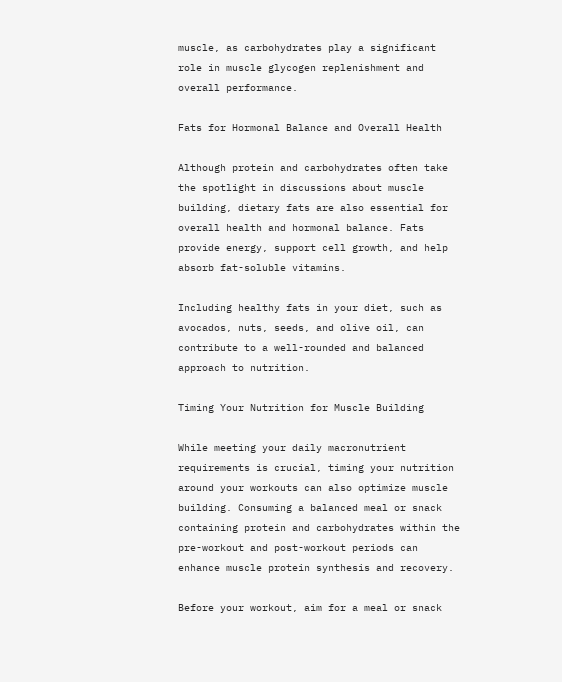muscle, as carbohydrates play a significant role in muscle glycogen replenishment and overall performance.

Fats for Hormonal Balance and Overall Health

Although protein and carbohydrates often take the spotlight in discussions about muscle building, dietary fats are also essential for overall health and hormonal balance. Fats provide energy, support cell growth, and help absorb fat-soluble vitamins.

Including healthy fats in your diet, such as avocados, nuts, seeds, and olive oil, can contribute to a well-rounded and balanced approach to nutrition.

Timing Your Nutrition for Muscle Building

While meeting your daily macronutrient requirements is crucial, timing your nutrition around your workouts can also optimize muscle building. Consuming a balanced meal or snack containing protein and carbohydrates within the pre-workout and post-workout periods can enhance muscle protein synthesis and recovery.

Before your workout, aim for a meal or snack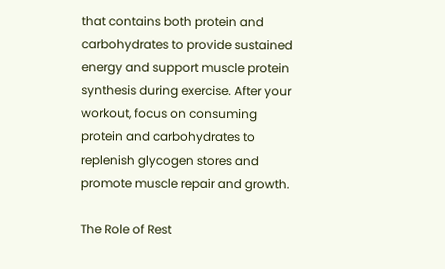that contains both protein and carbohydrates to provide sustained energy and support muscle protein synthesis during exercise. After your workout, focus on consuming protein and carbohydrates to replenish glycogen stores and promote muscle repair and growth.

The Role of Rest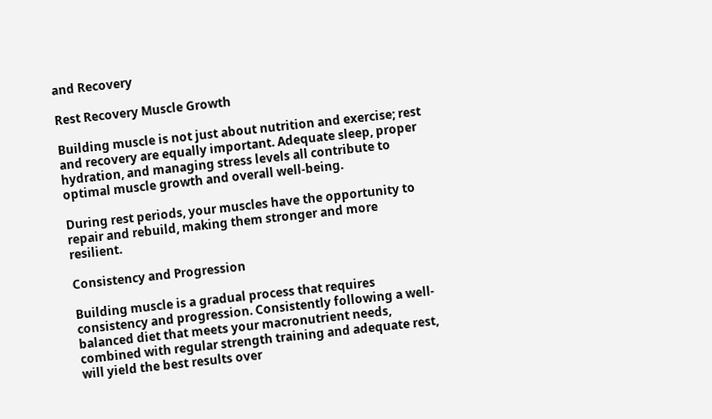and Recovery

Rest Recovery Muscle Growth

Building muscle is not just about nutrition and exercise; rest and recovery are equally important. Adequate sleep, proper hydration, and managing stress levels all contribute to optimal muscle growth and overall well-being.

During rest periods, your muscles have the opportunity to repair and rebuild, making them stronger and more resilient.

Consistency and Progression

Building muscle is a gradual process that requires consistency and progression. Consistently following a well-balanced diet that meets your macronutrient needs, combined with regular strength training and adequate rest, will yield the best results over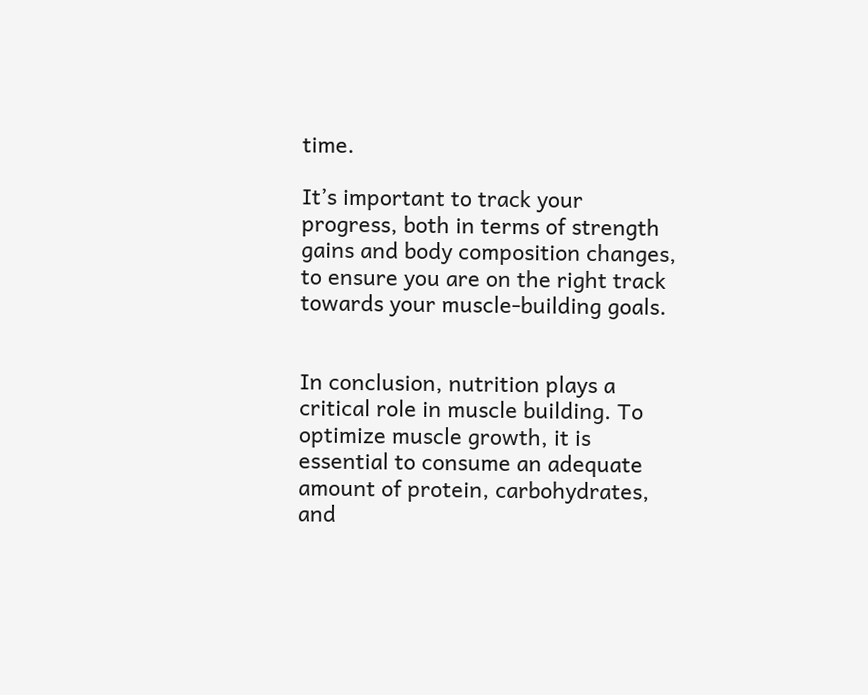time.

It’s important to track your progress, both in terms of strength gains and body composition changes, to ensure you are on the right track towards your muscle-building goals.


In conclusion, nutrition plays a critical role in muscle building. To optimize muscle growth, it is essential to consume an adequate amount of protein, carbohydrates, and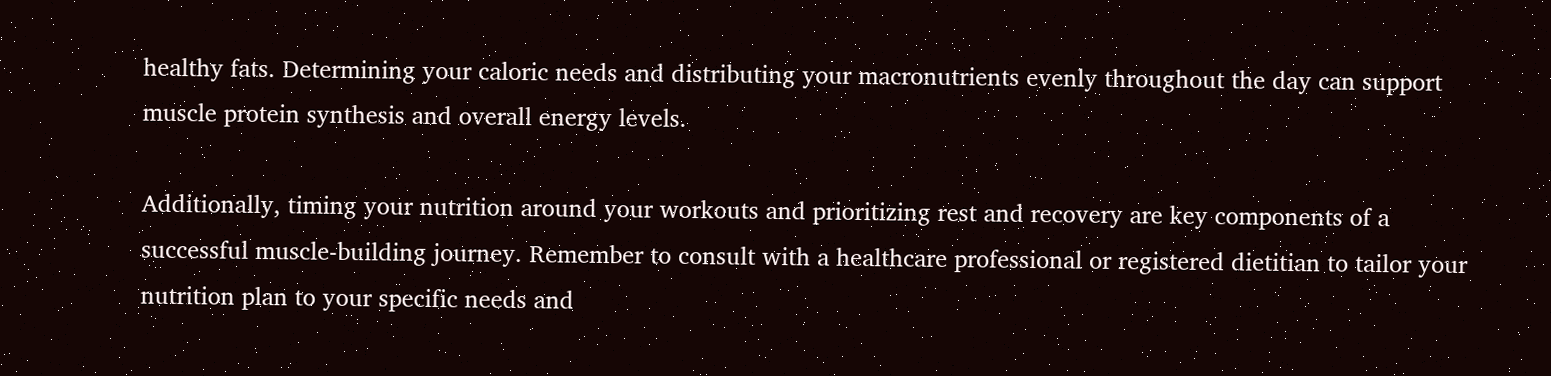healthy fats. Determining your caloric needs and distributing your macronutrients evenly throughout the day can support muscle protein synthesis and overall energy levels.

Additionally, timing your nutrition around your workouts and prioritizing rest and recovery are key components of a successful muscle-building journey. Remember to consult with a healthcare professional or registered dietitian to tailor your nutrition plan to your specific needs and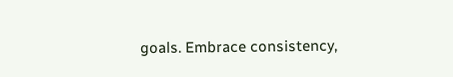goals. Embrace consistency,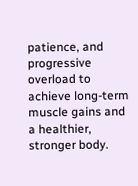patience, and progressive overload to achieve long-term muscle gains and a healthier, stronger body.